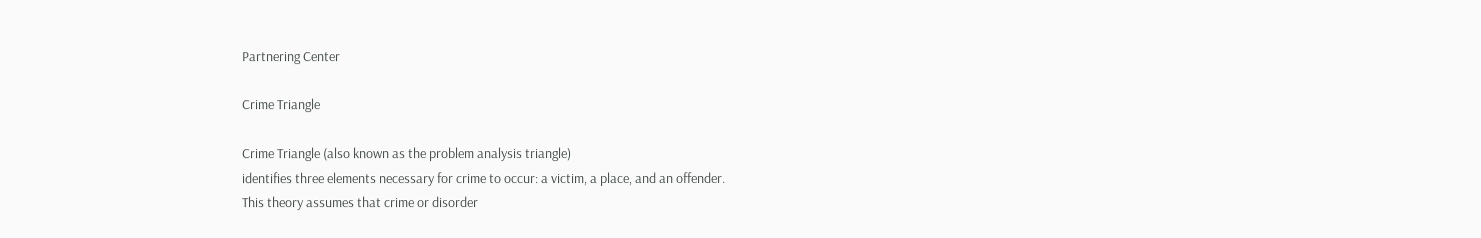Partnering Center

Crime Triangle

Crime Triangle (also known as the problem analysis triangle)
identifies three elements necessary for crime to occur: a victim, a place, and an offender.
This theory assumes that crime or disorder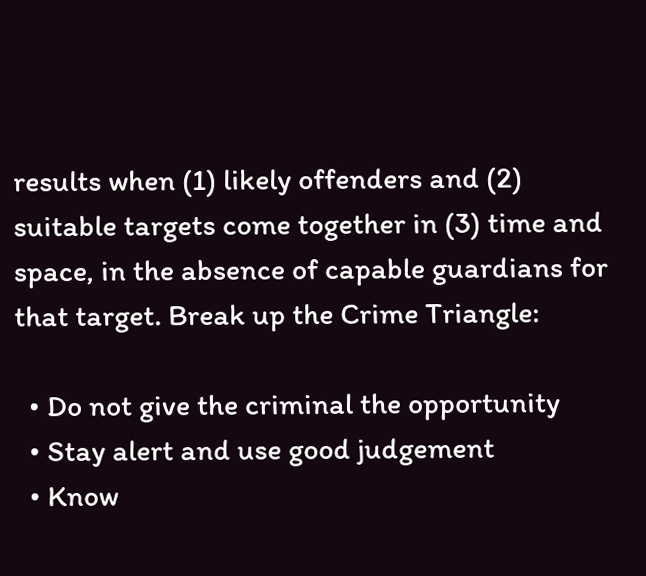results when (1) likely offenders and (2) suitable targets come together in (3) time and space, in the absence of capable guardians for that target. Break up the Crime Triangle:

  • Do not give the criminal the opportunity
  • Stay alert and use good judgement
  • Know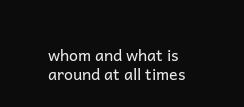whom and what is around at all times